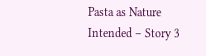Pasta as Nature Intended – Story 3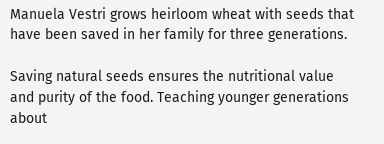Manuela Vestri grows heirloom wheat with seeds that have been saved in her family for three generations.

Saving natural seeds ensures the nutritional value and purity of the food. Teaching younger generations about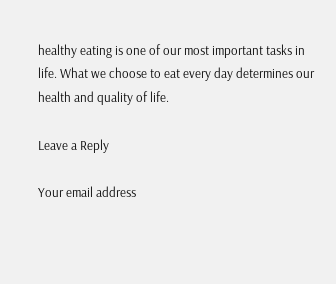healthy eating is one of our most important tasks in life. What we choose to eat every day determines our health and quality of life.

Leave a Reply

Your email address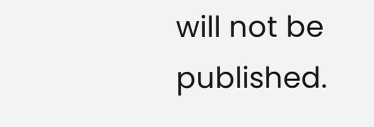will not be published.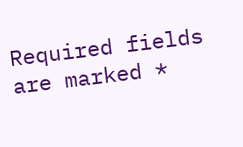Required fields are marked *